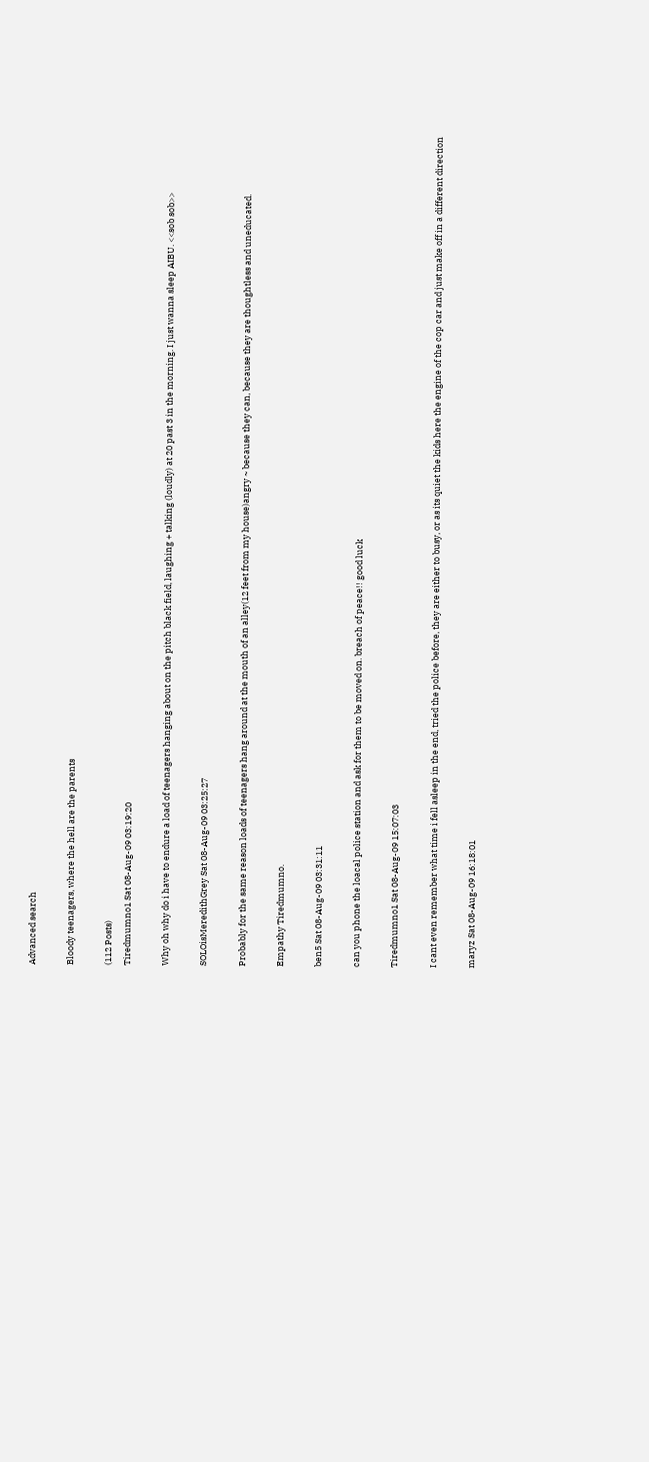Advanced search

Bloody teenagers, where the hell are the parents

(112 Posts)
Tiredmumno1 Sat 08-Aug-09 03:19:20

Why oh why do i have to endure a load of teenagers hanging about on the pitch black field, laughing + talking (loudly) at 20 past 3 in the morning. I just wanna sleep AIBU. <<sob sob>>

SOLOisMeredithGrey Sat 08-Aug-09 03:25:27

Probably for the same reason loads of teenagers hang around at the mouth of an alley(12 feet from my house)angry ~ because they can, because they are thoughtless and uneducated.

Empathy Tiredmumno.

ben5 Sat 08-Aug-09 03:31:11

can you phone the loacal police station and ask for them to be moved on. breach of peace!! good luck

Tiredmumno1 Sat 08-Aug-09 15:07:03

I cant even remember what time i fell asleep in the end, tried the police before, they are either to busy, or as its quiet the kids here the engine of the cop car and just make off in a different direction

maryz Sat 08-Aug-09 16:18:01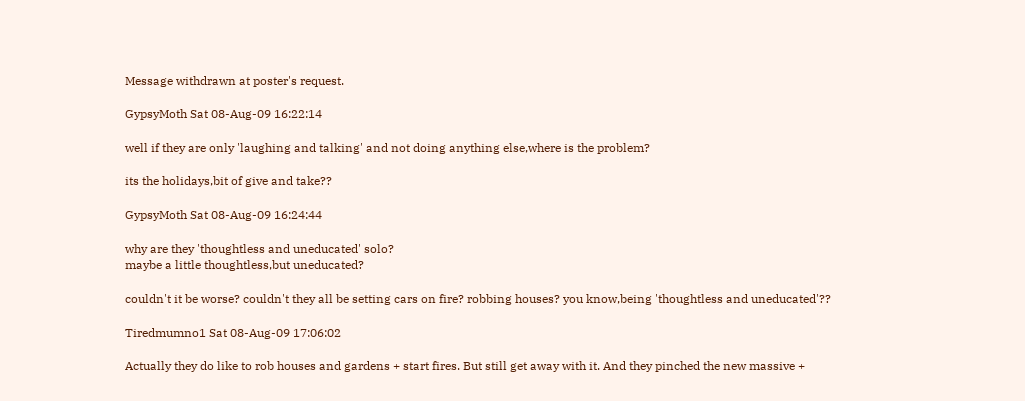Message withdrawn at poster's request.

GypsyMoth Sat 08-Aug-09 16:22:14

well if they are only 'laughing and talking' and not doing anything else,where is the problem?

its the holidays,bit of give and take??

GypsyMoth Sat 08-Aug-09 16:24:44

why are they 'thoughtless and uneducated' solo?
maybe a little thoughtless,but uneducated?

couldn't it be worse? couldn't they all be setting cars on fire? robbing houses? you know,being 'thoughtless and uneducated'??

Tiredmumno1 Sat 08-Aug-09 17:06:02

Actually they do like to rob houses and gardens + start fires. But still get away with it. And they pinched the new massive +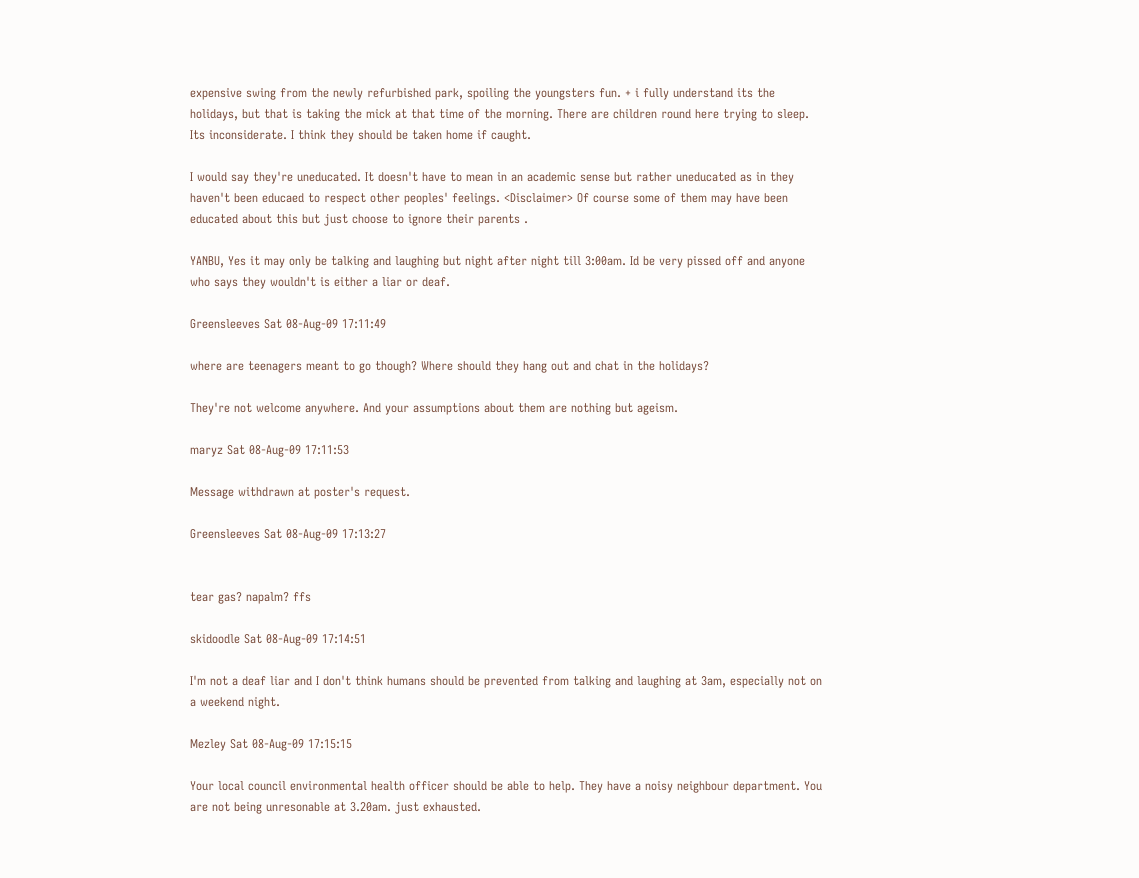expensive swing from the newly refurbished park, spoiling the youngsters fun. + i fully understand its the holidays, but that is taking the mick at that time of the morning. There are children round here trying to sleep. Its inconsiderate. I think they should be taken home if caught.

I would say they're uneducated. It doesn't have to mean in an academic sense but rather uneducated as in they haven't been educaed to respect other peoples' feelings. <Disclaimer> Of course some of them may have been educated about this but just choose to ignore their parents .

YANBU, Yes it may only be talking and laughing but night after night till 3:00am. Id be very pissed off and anyone who says they wouldn't is either a liar or deaf.

Greensleeves Sat 08-Aug-09 17:11:49

where are teenagers meant to go though? Where should they hang out and chat in the holidays?

They're not welcome anywhere. And your assumptions about them are nothing but ageism.

maryz Sat 08-Aug-09 17:11:53

Message withdrawn at poster's request.

Greensleeves Sat 08-Aug-09 17:13:27


tear gas? napalm? ffs

skidoodle Sat 08-Aug-09 17:14:51

I'm not a deaf liar and I don't think humans should be prevented from talking and laughing at 3am, especially not on a weekend night.

Mezley Sat 08-Aug-09 17:15:15

Your local council environmental health officer should be able to help. They have a noisy neighbour department. You are not being unresonable at 3.20am. just exhausted.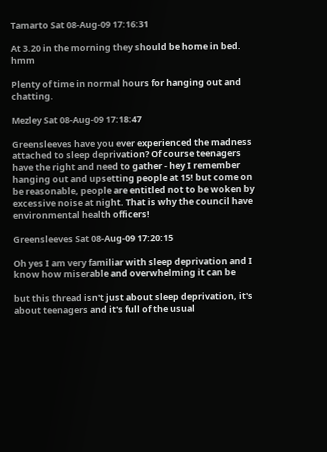Tamarto Sat 08-Aug-09 17:16:31

At 3.20 in the morning they should be home in bed. hmm

Plenty of time in normal hours for hanging out and chatting.

Mezley Sat 08-Aug-09 17:18:47

Greensleeves have you ever experienced the madness attached to sleep deprivation? Of course teenagers have the right and need to gather - hey I remember hanging out and upsetting people at 15! but come on be reasonable, people are entitled not to be woken by excessive noise at night. That is why the council have environmental health officers!

Greensleeves Sat 08-Aug-09 17:20:15

Oh yes I am very familiar with sleep deprivation and I know how miserable and overwhelming it can be

but this thread isn't just about sleep deprivation, it's about teenagers and it's full of the usual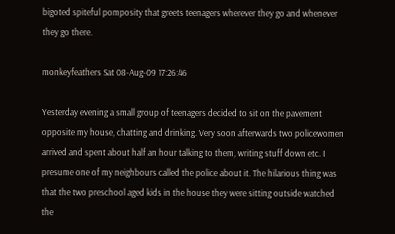bigoted spiteful pomposity that greets teenagers wherever they go and whenever they go there.

monkeyfeathers Sat 08-Aug-09 17:26:46

Yesterday evening a small group of teenagers decided to sit on the pavement opposite my house, chatting and drinking. Very soon afterwards two policewomen arrived and spent about half an hour talking to them, writing stuff down etc. I presume one of my neighbours called the police about it. The hilarious thing was that the two preschool aged kids in the house they were sitting outside watched the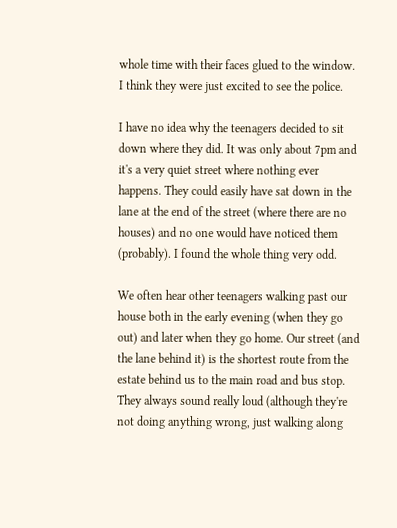whole time with their faces glued to the window. I think they were just excited to see the police.

I have no idea why the teenagers decided to sit down where they did. It was only about 7pm and it's a very quiet street where nothing ever happens. They could easily have sat down in the lane at the end of the street (where there are no houses) and no one would have noticed them (probably). I found the whole thing very odd.

We often hear other teenagers walking past our house both in the early evening (when they go out) and later when they go home. Our street (and the lane behind it) is the shortest route from the estate behind us to the main road and bus stop. They always sound really loud (although they're not doing anything wrong, just walking along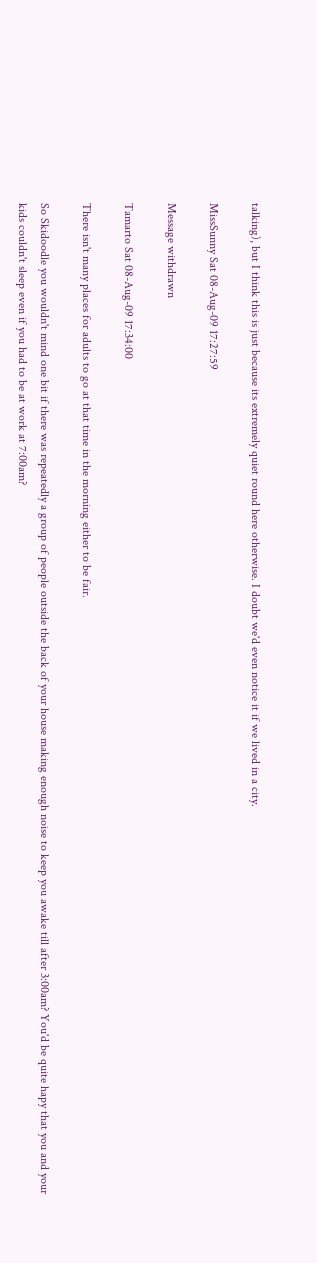talking), but I think this is just because its extremely quiet round here otherwise. I doubt we'd even notice it if we lived in a city.

MissSunny Sat 08-Aug-09 17:27:59

Message withdrawn

Tamarto Sat 08-Aug-09 17:34:00

There isn't many places for adults to go at that time in the morning either to be fair.

So Skidoodle you wouldn't mind one bit if there was repeatedly a group of people outside the back of your house making enough noise to keep you awake till after 3:00am? You'd be quite hapy that you and your kids couldn't sleep even if you had to be at work at 7:00am?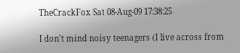TheCrackFox Sat 08-Aug-09 17:38:25

I don't mind noisy teenagers (I live across from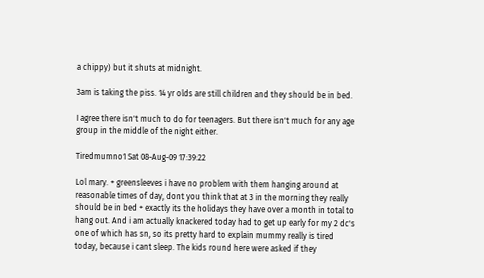a chippy) but it shuts at midnight.

3am is taking the piss. 14 yr olds are still children and they should be in bed.

I agree there isn't much to do for teenagers. But there isn't much for any age group in the middle of the night either.

Tiredmumno1 Sat 08-Aug-09 17:39:22

Lol mary. + greensleeves i have no problem with them hanging around at reasonable times of day, dont you think that at 3 in the morning they really should be in bed + exactly its the holidays they have over a month in total to hang out. And i am actually knackered today had to get up early for my 2 dc's one of which has sn, so its pretty hard to explain mummy really is tired today, because i cant sleep. The kids round here were asked if they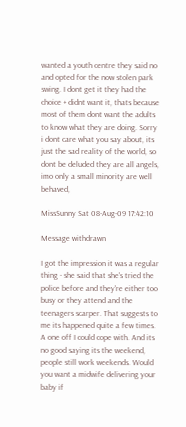wanted a youth centre they said no and opted for the now stolen park swing. I dont get it they had the choice + didnt want it, thats because most of them dont want the adults to know what they are doing. Sorry i dont care what you say about, its just the sad reality of the world, so dont be deluded they are all angels, imo only a small minority are well behaved,

MissSunny Sat 08-Aug-09 17:42:10

Message withdrawn

I got the impression it was a regular thing - she said that she's tried the police before and they're either too busy or they attend and the teenagers scarper. That suggests to me its happened quite a few times. A one off I could cope with. And its no good saying its the weekend, people still work weekends. Would you want a midwife delivering your baby if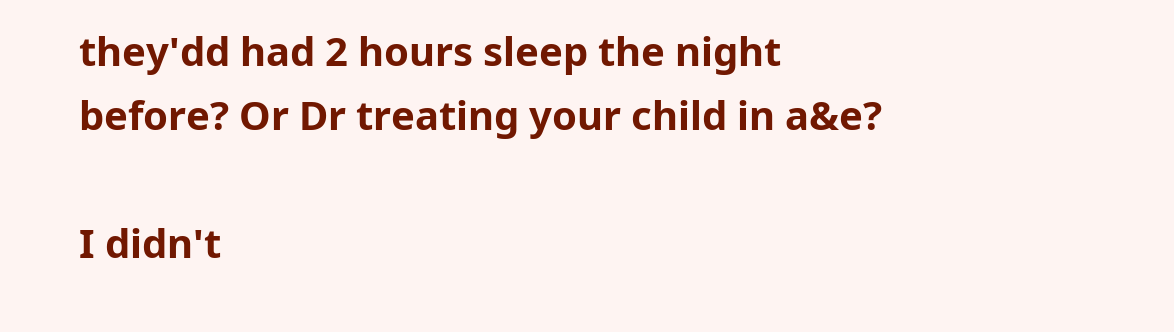they'dd had 2 hours sleep the night before? Or Dr treating your child in a&e?

I didn't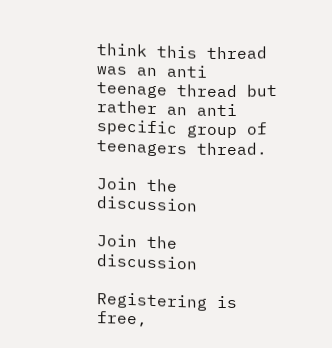think this thread was an anti teenage thread but rather an anti specific group of teenagers thread.

Join the discussion

Join the discussion

Registering is free,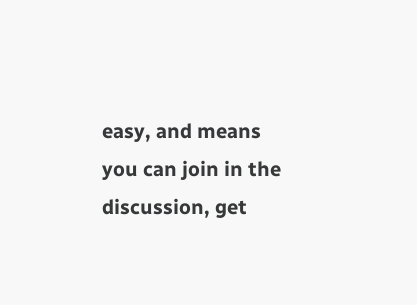easy, and means you can join in the discussion, get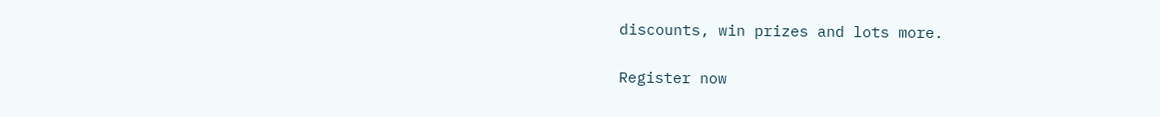discounts, win prizes and lots more.

Register now